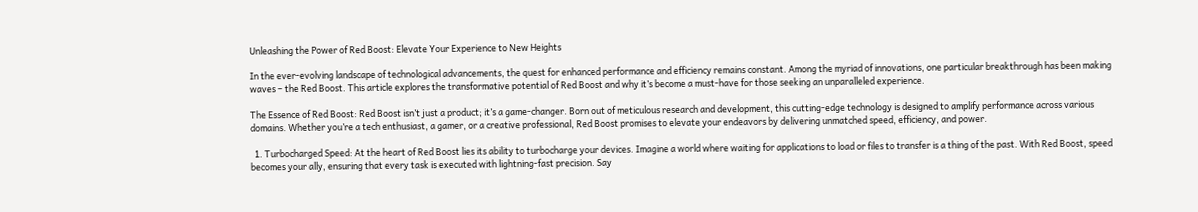Unleashing the Power of Red Boost: Elevate Your Experience to New Heights

In the ever-evolving landscape of technological advancements, the quest for enhanced performance and efficiency remains constant. Among the myriad of innovations, one particular breakthrough has been making waves – the Red Boost. This article explores the transformative potential of Red Boost and why it’s become a must-have for those seeking an unparalleled experience.

The Essence of Red Boost: Red Boost isn’t just a product; it’s a game-changer. Born out of meticulous research and development, this cutting-edge technology is designed to amplify performance across various domains. Whether you’re a tech enthusiast, a gamer, or a creative professional, Red Boost promises to elevate your endeavors by delivering unmatched speed, efficiency, and power.

  1. Turbocharged Speed: At the heart of Red Boost lies its ability to turbocharge your devices. Imagine a world where waiting for applications to load or files to transfer is a thing of the past. With Red Boost, speed becomes your ally, ensuring that every task is executed with lightning-fast precision. Say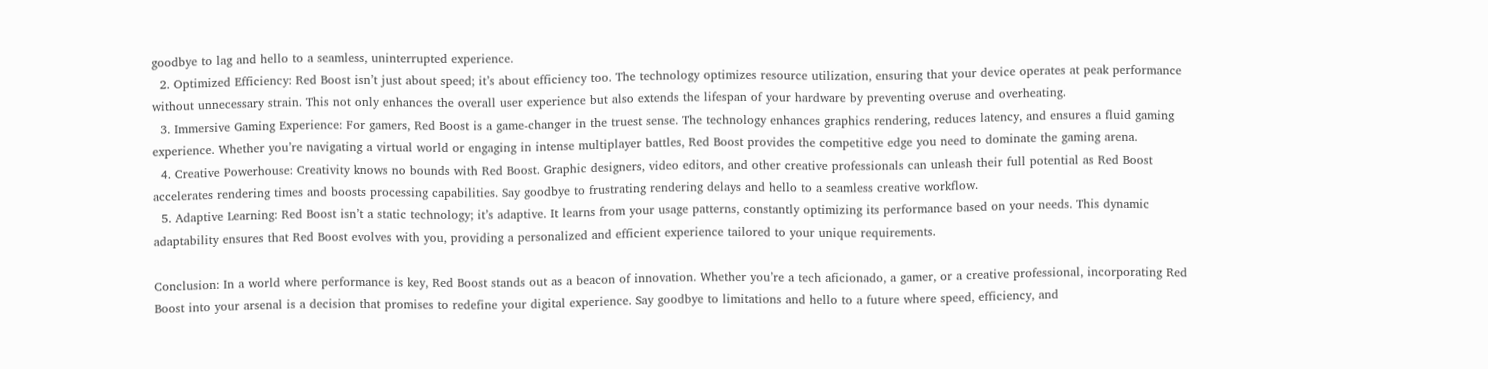goodbye to lag and hello to a seamless, uninterrupted experience.
  2. Optimized Efficiency: Red Boost isn’t just about speed; it’s about efficiency too. The technology optimizes resource utilization, ensuring that your device operates at peak performance without unnecessary strain. This not only enhances the overall user experience but also extends the lifespan of your hardware by preventing overuse and overheating.
  3. Immersive Gaming Experience: For gamers, Red Boost is a game-changer in the truest sense. The technology enhances graphics rendering, reduces latency, and ensures a fluid gaming experience. Whether you’re navigating a virtual world or engaging in intense multiplayer battles, Red Boost provides the competitive edge you need to dominate the gaming arena.
  4. Creative Powerhouse: Creativity knows no bounds with Red Boost. Graphic designers, video editors, and other creative professionals can unleash their full potential as Red Boost accelerates rendering times and boosts processing capabilities. Say goodbye to frustrating rendering delays and hello to a seamless creative workflow.
  5. Adaptive Learning: Red Boost isn’t a static technology; it’s adaptive. It learns from your usage patterns, constantly optimizing its performance based on your needs. This dynamic adaptability ensures that Red Boost evolves with you, providing a personalized and efficient experience tailored to your unique requirements.

Conclusion: In a world where performance is key, Red Boost stands out as a beacon of innovation. Whether you’re a tech aficionado, a gamer, or a creative professional, incorporating Red Boost into your arsenal is a decision that promises to redefine your digital experience. Say goodbye to limitations and hello to a future where speed, efficiency, and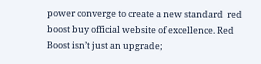power converge to create a new standard  red boost buy official website of excellence. Red Boost isn’t just an upgrade;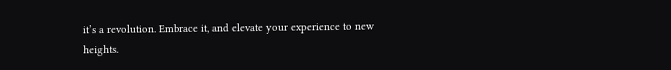it’s a revolution. Embrace it, and elevate your experience to new heights.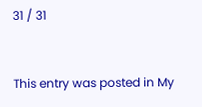31 / 31


This entry was posted in My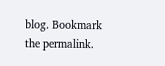blog. Bookmark the permalink.